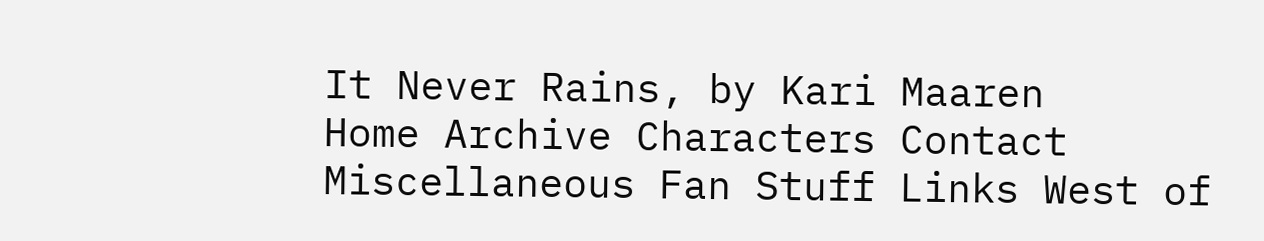It Never Rains, by Kari Maaren
Home Archive Characters Contact Miscellaneous Fan Stuff Links West of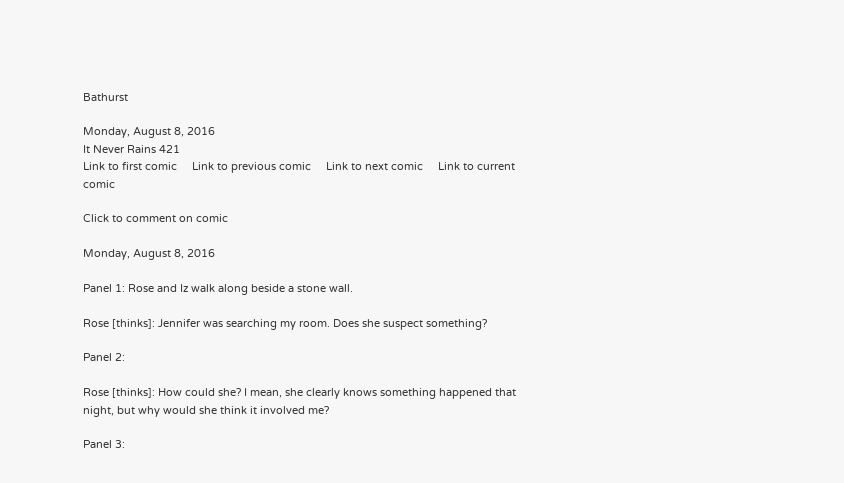Bathurst

Monday, August 8, 2016
It Never Rains 421
Link to first comic     Link to previous comic     Link to next comic     Link to current comic

Click to comment on comic

Monday, August 8, 2016

Panel 1: Rose and Iz walk along beside a stone wall.

Rose [thinks]: Jennifer was searching my room. Does she suspect something?

Panel 2:

Rose [thinks]: How could she? I mean, she clearly knows something happened that night, but why would she think it involved me?

Panel 3: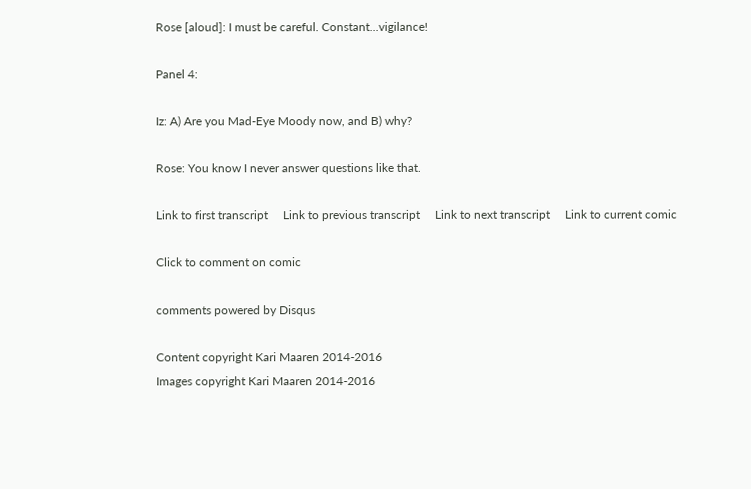Rose [aloud]: I must be careful. Constant...vigilance!

Panel 4:

Iz: A) Are you Mad-Eye Moody now, and B) why?

Rose: You know I never answer questions like that.

Link to first transcript     Link to previous transcript     Link to next transcript     Link to current comic

Click to comment on comic

comments powered by Disqus

Content copyright Kari Maaren 2014-2016
Images copyright Kari Maaren 2014-2016